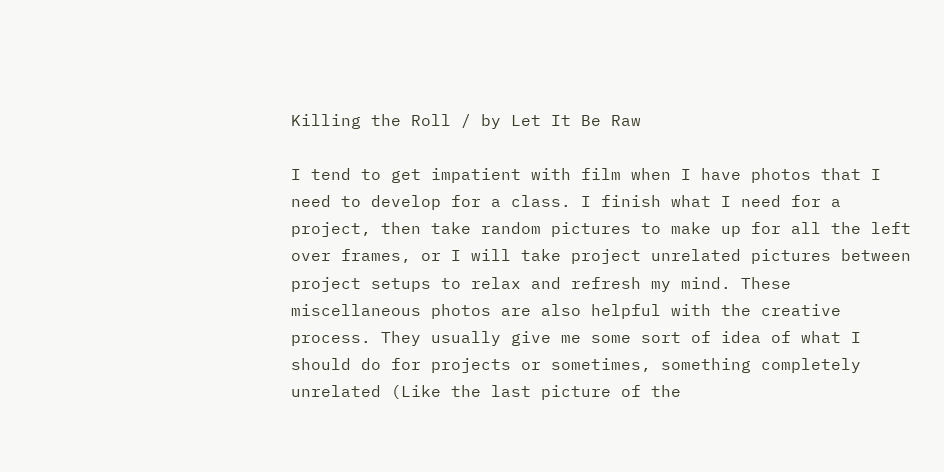Killing the Roll / by Let It Be Raw

I tend to get impatient with film when I have photos that I need to develop for a class. I finish what I need for a project, then take random pictures to make up for all the left over frames, or I will take project unrelated pictures between project setups to relax and refresh my mind. These miscellaneous photos are also helpful with the creative process. They usually give me some sort of idea of what I should do for projects or sometimes, something completely unrelated (Like the last picture of the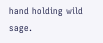hand holding wild sage.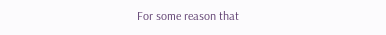For some reason that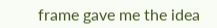frame gave me the idea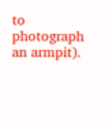to photograph an armpit).